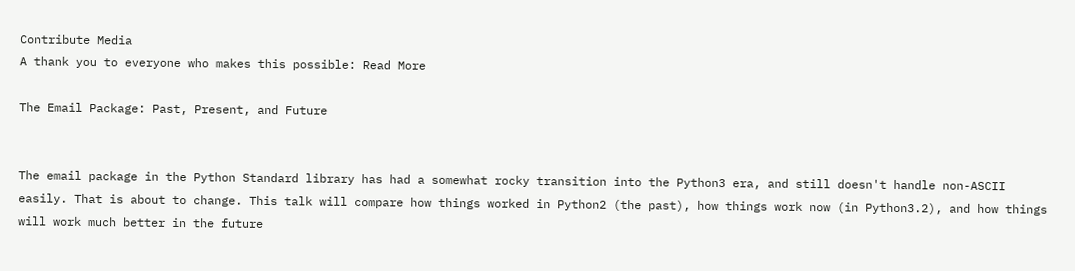Contribute Media
A thank you to everyone who makes this possible: Read More

The Email Package: Past, Present, and Future


The email package in the Python Standard library has had a somewhat rocky transition into the Python3 era, and still doesn't handle non-ASCII easily. That is about to change. This talk will compare how things worked in Python2 (the past), how things work now (in Python3.2), and how things will work much better in the future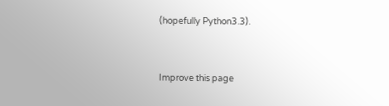(hopefully Python3.3).


Improve this page